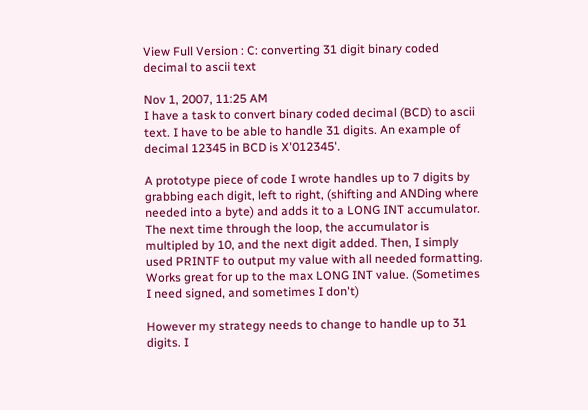View Full Version : C: converting 31 digit binary coded decimal to ascii text

Nov 1, 2007, 11:25 AM
I have a task to convert binary coded decimal (BCD) to ascii text. I have to be able to handle 31 digits. An example of decimal 12345 in BCD is X'012345'.

A prototype piece of code I wrote handles up to 7 digits by grabbing each digit, left to right, (shifting and ANDing where needed into a byte) and adds it to a LONG INT accumulator. The next time through the loop, the accumulator is multipled by 10, and the next digit added. Then, I simply used PRINTF to output my value with all needed formatting. Works great for up to the max LONG INT value. (Sometimes I need signed, and sometimes I don't)

However my strategy needs to change to handle up to 31 digits. I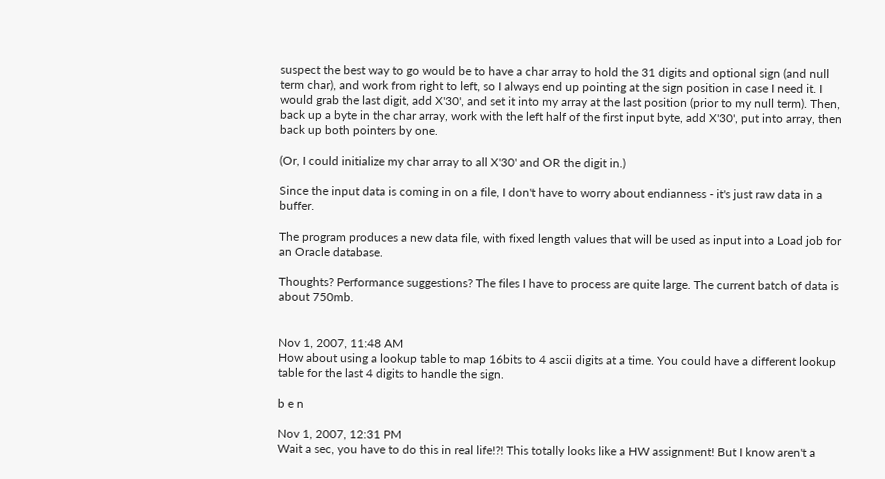suspect the best way to go would be to have a char array to hold the 31 digits and optional sign (and null term char), and work from right to left, so I always end up pointing at the sign position in case I need it. I would grab the last digit, add X'30', and set it into my array at the last position (prior to my null term). Then, back up a byte in the char array, work with the left half of the first input byte, add X'30', put into array, then back up both pointers by one.

(Or, I could initialize my char array to all X'30' and OR the digit in.)

Since the input data is coming in on a file, I don't have to worry about endianness - it's just raw data in a buffer.

The program produces a new data file, with fixed length values that will be used as input into a Load job for an Oracle database.

Thoughts? Performance suggestions? The files I have to process are quite large. The current batch of data is about 750mb.


Nov 1, 2007, 11:48 AM
How about using a lookup table to map 16bits to 4 ascii digits at a time. You could have a different lookup table for the last 4 digits to handle the sign.

b e n

Nov 1, 2007, 12:31 PM
Wait a sec, you have to do this in real life!?! This totally looks like a HW assignment! But I know aren't a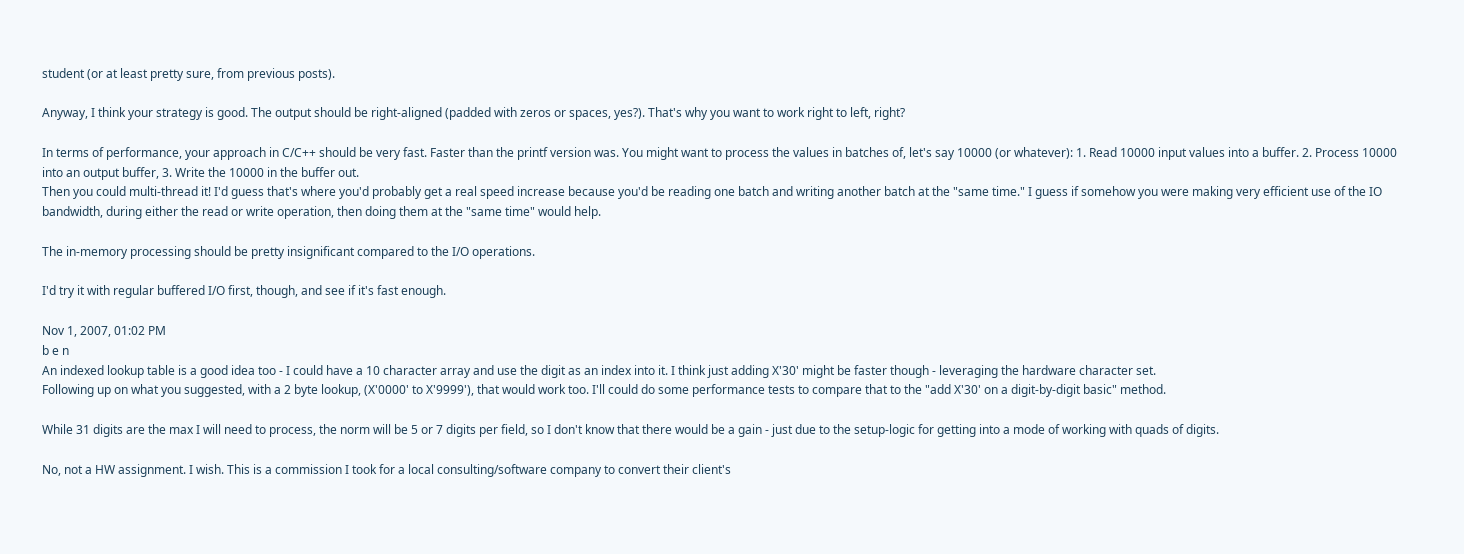student (or at least pretty sure, from previous posts).

Anyway, I think your strategy is good. The output should be right-aligned (padded with zeros or spaces, yes?). That's why you want to work right to left, right?

In terms of performance, your approach in C/C++ should be very fast. Faster than the printf version was. You might want to process the values in batches of, let's say 10000 (or whatever): 1. Read 10000 input values into a buffer. 2. Process 10000 into an output buffer, 3. Write the 10000 in the buffer out.
Then you could multi-thread it! I'd guess that's where you'd probably get a real speed increase because you'd be reading one batch and writing another batch at the "same time." I guess if somehow you were making very efficient use of the IO bandwidth, during either the read or write operation, then doing them at the "same time" would help.

The in-memory processing should be pretty insignificant compared to the I/O operations.

I'd try it with regular buffered I/O first, though, and see if it's fast enough.

Nov 1, 2007, 01:02 PM
b e n
An indexed lookup table is a good idea too - I could have a 10 character array and use the digit as an index into it. I think just adding X'30' might be faster though - leveraging the hardware character set.
Following up on what you suggested, with a 2 byte lookup, (X'0000' to X'9999'), that would work too. I'll could do some performance tests to compare that to the "add X'30' on a digit-by-digit basic" method.

While 31 digits are the max I will need to process, the norm will be 5 or 7 digits per field, so I don't know that there would be a gain - just due to the setup-logic for getting into a mode of working with quads of digits.

No, not a HW assignment. I wish. This is a commission I took for a local consulting/software company to convert their client's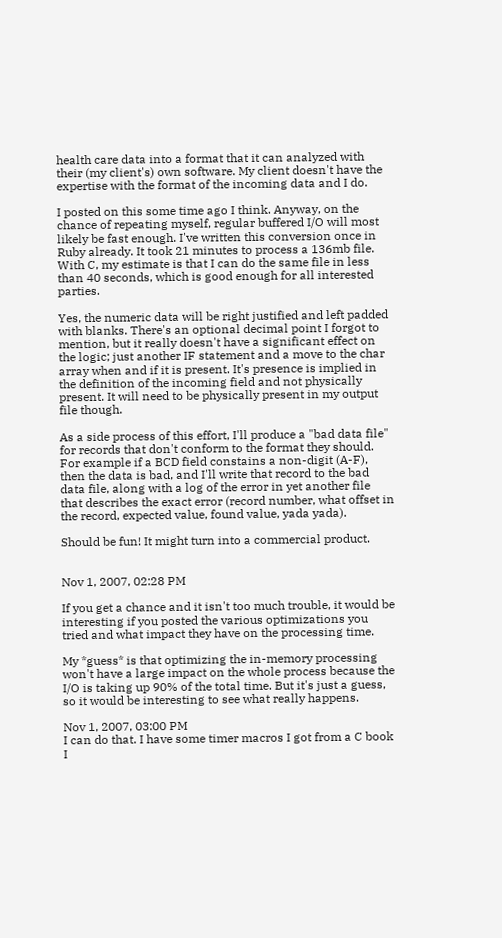health care data into a format that it can analyzed with their (my client's) own software. My client doesn't have the expertise with the format of the incoming data and I do.

I posted on this some time ago I think. Anyway, on the chance of repeating myself, regular buffered I/O will most likely be fast enough. I've written this conversion once in Ruby already. It took 21 minutes to process a 136mb file. With C, my estimate is that I can do the same file in less than 40 seconds, which is good enough for all interested parties.

Yes, the numeric data will be right justified and left padded with blanks. There's an optional decimal point I forgot to mention, but it really doesn't have a significant effect on the logic; just another IF statement and a move to the char array when and if it is present. It's presence is implied in the definition of the incoming field and not physically present. It will need to be physically present in my output file though.

As a side process of this effort, I'll produce a "bad data file" for records that don't conform to the format they should. For example if a BCD field constains a non-digit (A-F), then the data is bad, and I'll write that record to the bad data file, along with a log of the error in yet another file that describes the exact error (record number, what offset in the record, expected value, found value, yada yada).

Should be fun! It might turn into a commercial product.


Nov 1, 2007, 02:28 PM

If you get a chance and it isn't too much trouble, it would be interesting if you posted the various optimizations you tried and what impact they have on the processing time.

My *guess* is that optimizing the in-memory processing won't have a large impact on the whole process because the I/O is taking up 90% of the total time. But it's just a guess, so it would be interesting to see what really happens.

Nov 1, 2007, 03:00 PM
I can do that. I have some timer macros I got from a C book I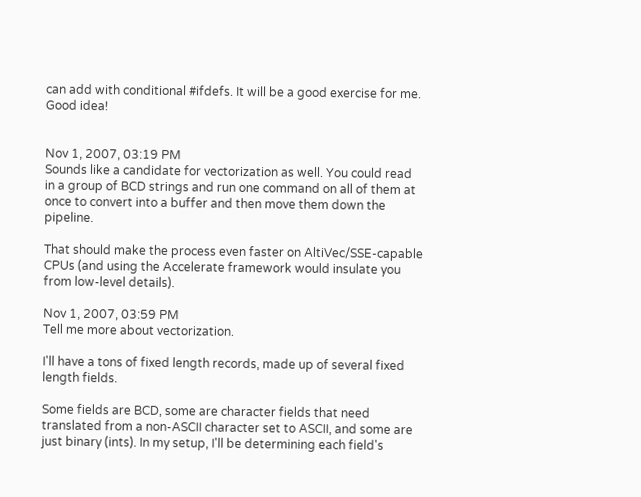can add with conditional #ifdefs. It will be a good exercise for me. Good idea!


Nov 1, 2007, 03:19 PM
Sounds like a candidate for vectorization as well. You could read in a group of BCD strings and run one command on all of them at once to convert into a buffer and then move them down the pipeline.

That should make the process even faster on AltiVec/SSE-capable CPUs (and using the Accelerate framework would insulate you from low-level details).

Nov 1, 2007, 03:59 PM
Tell me more about vectorization.

I'll have a tons of fixed length records, made up of several fixed length fields.

Some fields are BCD, some are character fields that need translated from a non-ASCII character set to ASCII, and some are just binary (ints). In my setup, I'll be determining each field's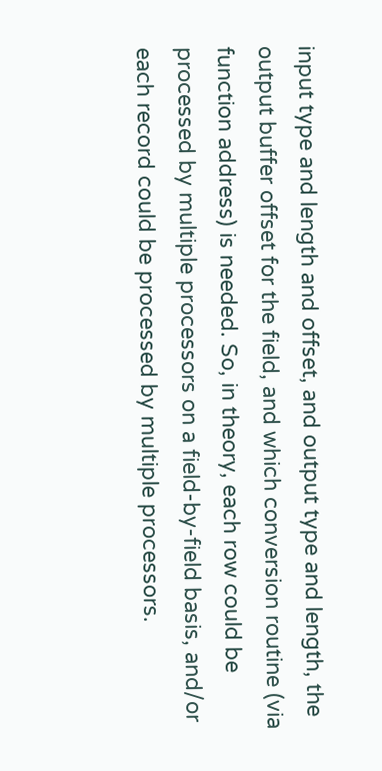input type and length and offset, and output type and length, the output buffer offset for the field, and which conversion routine (via function address) is needed. So, in theory, each row could be processed by multiple processors on a field-by-field basis, and/or each record could be processed by multiple processors.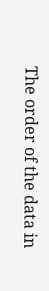The order of the data in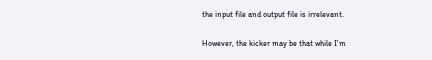the input file and output file is irrelevant.

However, the kicker may be that while I'm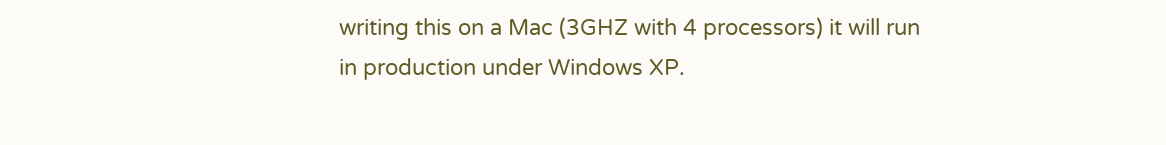writing this on a Mac (3GHZ with 4 processors) it will run in production under Windows XP.